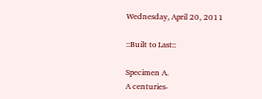Wednesday, April 20, 2011

::Built to Last::

Specimen A.
A centuries-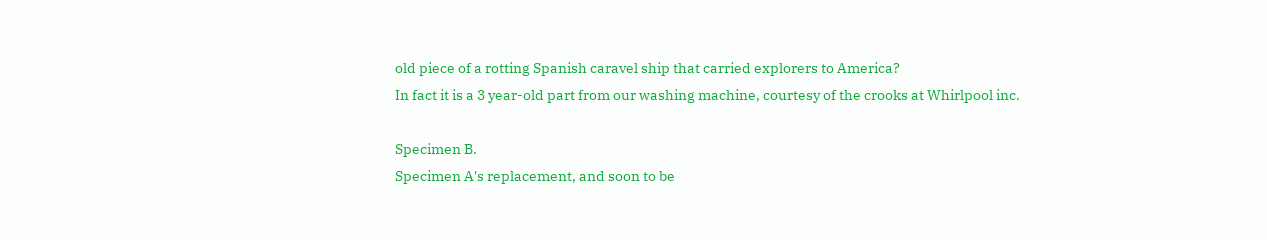old piece of a rotting Spanish caravel ship that carried explorers to America?
In fact it is a 3 year-old part from our washing machine, courtesy of the crooks at Whirlpool inc.

Specimen B.
Specimen A's replacement, and soon to be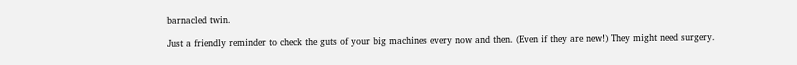barnacled twin.

Just a friendly reminder to check the guts of your big machines every now and then. (Even if they are new!) They might need surgery.